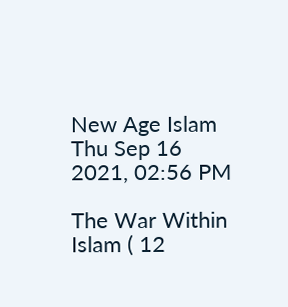New Age Islam
Thu Sep 16 2021, 02:56 PM

The War Within Islam ( 12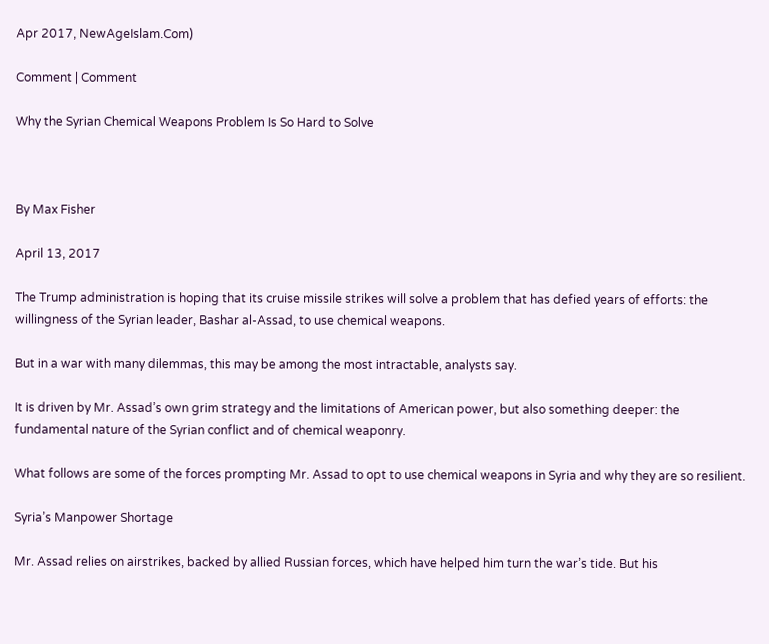Apr 2017, NewAgeIslam.Com)

Comment | Comment

Why the Syrian Chemical Weapons Problem Is So Hard to Solve



By Max Fisher

April 13, 2017

The Trump administration is hoping that its cruise missile strikes will solve a problem that has defied years of efforts: the willingness of the Syrian leader, Bashar al-Assad, to use chemical weapons.

But in a war with many dilemmas, this may be among the most intractable, analysts say.

It is driven by Mr. Assad’s own grim strategy and the limitations of American power, but also something deeper: the fundamental nature of the Syrian conflict and of chemical weaponry.

What follows are some of the forces prompting Mr. Assad to opt to use chemical weapons in Syria and why they are so resilient.

Syria’s Manpower Shortage

Mr. Assad relies on airstrikes, backed by allied Russian forces, which have helped him turn the war’s tide. But his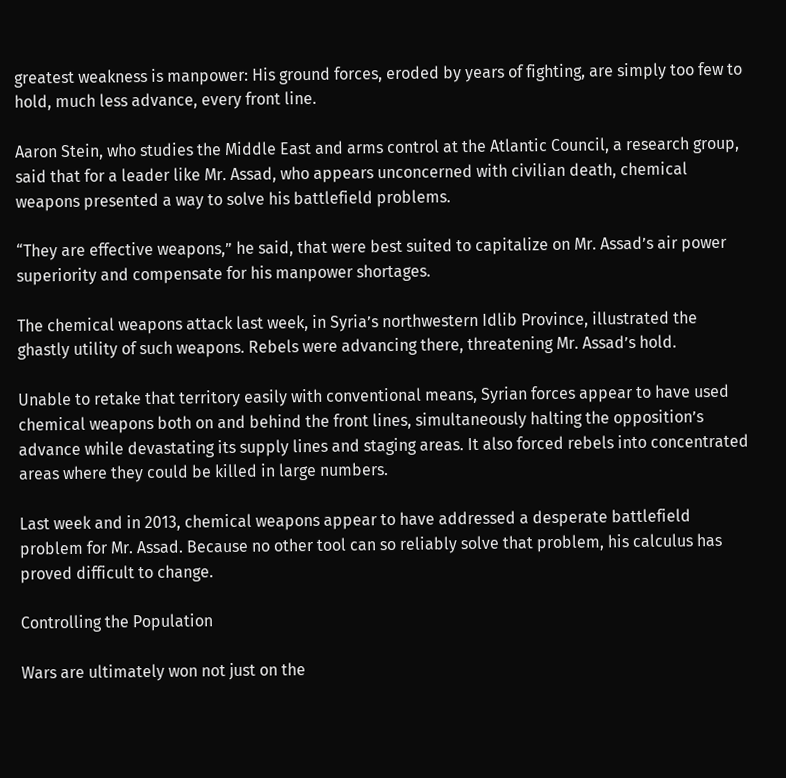greatest weakness is manpower: His ground forces, eroded by years of fighting, are simply too few to hold, much less advance, every front line.

Aaron Stein, who studies the Middle East and arms control at the Atlantic Council, a research group, said that for a leader like Mr. Assad, who appears unconcerned with civilian death, chemical weapons presented a way to solve his battlefield problems.

“They are effective weapons,” he said, that were best suited to capitalize on Mr. Assad’s air power superiority and compensate for his manpower shortages.

The chemical weapons attack last week, in Syria’s northwestern Idlib Province, illustrated the ghastly utility of such weapons. Rebels were advancing there, threatening Mr. Assad’s hold.

Unable to retake that territory easily with conventional means, Syrian forces appear to have used chemical weapons both on and behind the front lines, simultaneously halting the opposition’s advance while devastating its supply lines and staging areas. It also forced rebels into concentrated areas where they could be killed in large numbers.

Last week and in 2013, chemical weapons appear to have addressed a desperate battlefield problem for Mr. Assad. Because no other tool can so reliably solve that problem, his calculus has proved difficult to change.

Controlling the Population

Wars are ultimately won not just on the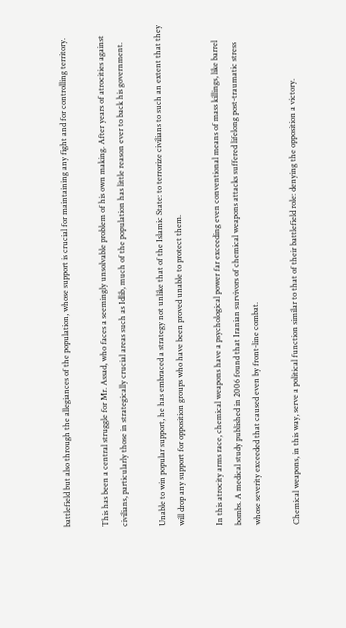battlefield but also through the allegiances of the population, whose support is crucial for maintaining any fight and for controlling territory.

This has been a central struggle for Mr. Assad, who faces a seemingly unsolvable problem of his own making. After years of atrocities against civilians, particularly those in strategically crucial areas such as Idlib, much of the population has little reason ever to back his government.

Unable to win popular support, he has embraced a strategy not unlike that of the Islamic State: to terrorize civilians to such an extent that they will drop any support for opposition groups who have been proved unable to protect them.

In this atrocity arms race, chemical weapons have a psychological power far exceeding even conventional means of mass killings, like barrel bombs. A medical study published in 2006 found that Iranian survivors of chemical weapons attacks suffered lifelong post-traumatic stress whose severity exceeded that caused even by front-line combat.

Chemical weapons, in this way, serve a political function similar to that of their battlefield role: denying the opposition a victory.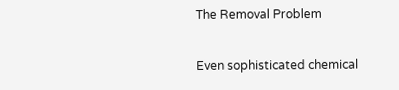The Removal Problem

Even sophisticated chemical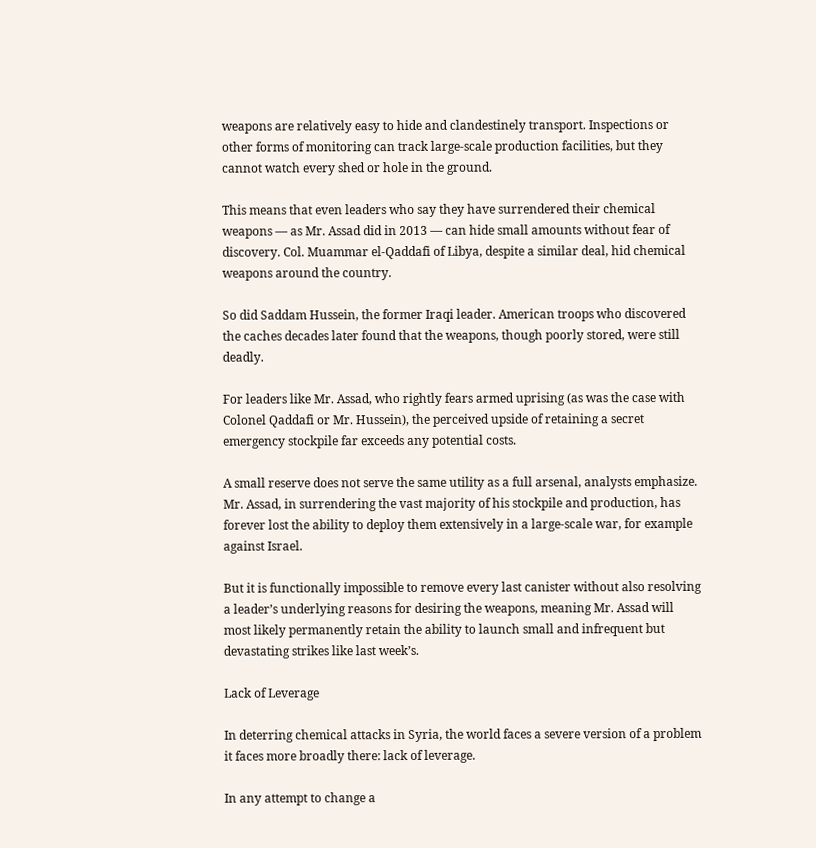weapons are relatively easy to hide and clandestinely transport. Inspections or other forms of monitoring can track large-scale production facilities, but they cannot watch every shed or hole in the ground.

This means that even leaders who say they have surrendered their chemical weapons — as Mr. Assad did in 2013 — can hide small amounts without fear of discovery. Col. Muammar el-Qaddafi of Libya, despite a similar deal, hid chemical weapons around the country.

So did Saddam Hussein, the former Iraqi leader. American troops who discovered the caches decades later found that the weapons, though poorly stored, were still deadly.

For leaders like Mr. Assad, who rightly fears armed uprising (as was the case with Colonel Qaddafi or Mr. Hussein), the perceived upside of retaining a secret emergency stockpile far exceeds any potential costs.

A small reserve does not serve the same utility as a full arsenal, analysts emphasize. Mr. Assad, in surrendering the vast majority of his stockpile and production, has forever lost the ability to deploy them extensively in a large-scale war, for example against Israel.

But it is functionally impossible to remove every last canister without also resolving a leader’s underlying reasons for desiring the weapons, meaning Mr. Assad will most likely permanently retain the ability to launch small and infrequent but devastating strikes like last week’s.

Lack of Leverage

In deterring chemical attacks in Syria, the world faces a severe version of a problem it faces more broadly there: lack of leverage.

In any attempt to change a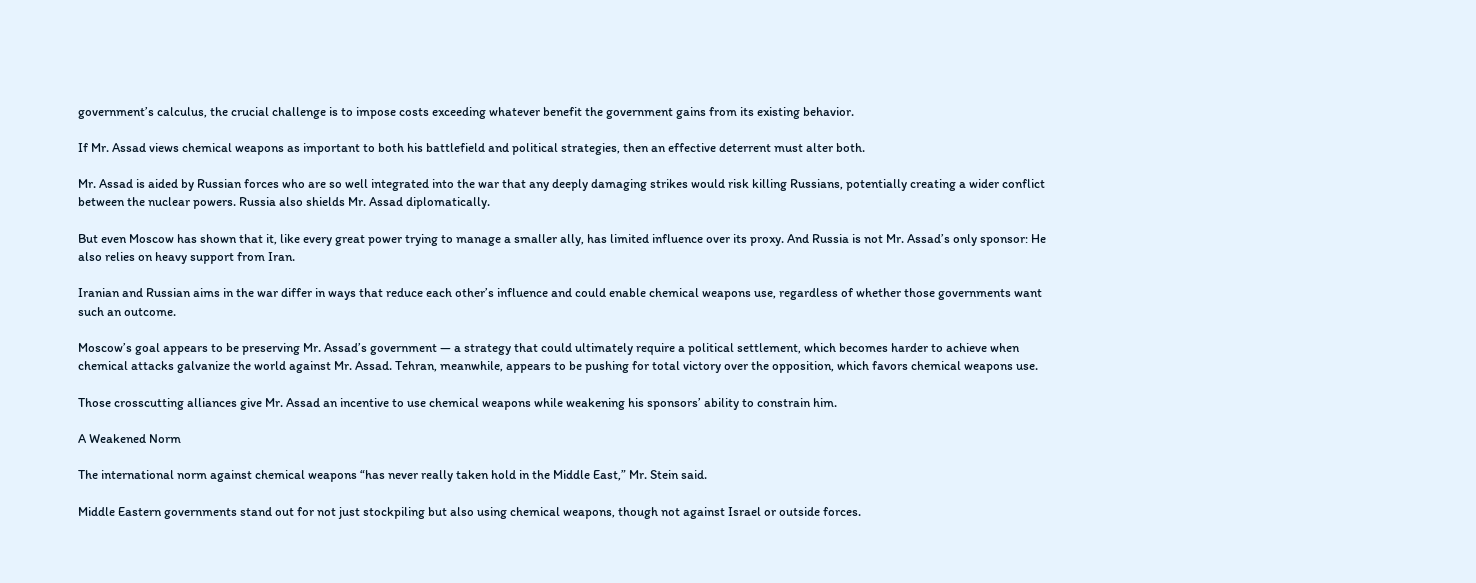government’s calculus, the crucial challenge is to impose costs exceeding whatever benefit the government gains from its existing behavior.

If Mr. Assad views chemical weapons as important to both his battlefield and political strategies, then an effective deterrent must alter both.

Mr. Assad is aided by Russian forces who are so well integrated into the war that any deeply damaging strikes would risk killing Russians, potentially creating a wider conflict between the nuclear powers. Russia also shields Mr. Assad diplomatically.

But even Moscow has shown that it, like every great power trying to manage a smaller ally, has limited influence over its proxy. And Russia is not Mr. Assad’s only sponsor: He also relies on heavy support from Iran.

Iranian and Russian aims in the war differ in ways that reduce each other’s influence and could enable chemical weapons use, regardless of whether those governments want such an outcome.

Moscow’s goal appears to be preserving Mr. Assad’s government — a strategy that could ultimately require a political settlement, which becomes harder to achieve when chemical attacks galvanize the world against Mr. Assad. Tehran, meanwhile, appears to be pushing for total victory over the opposition, which favors chemical weapons use.

Those crosscutting alliances give Mr. Assad an incentive to use chemical weapons while weakening his sponsors’ ability to constrain him.

A Weakened Norm

The international norm against chemical weapons “has never really taken hold in the Middle East,” Mr. Stein said.

Middle Eastern governments stand out for not just stockpiling but also using chemical weapons, though not against Israel or outside forces.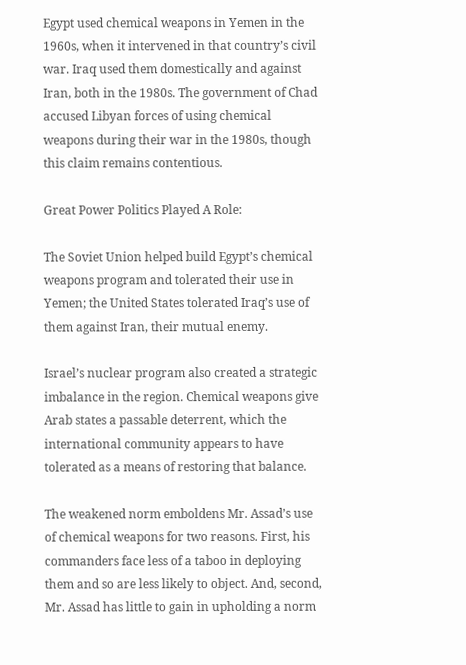Egypt used chemical weapons in Yemen in the 1960s, when it intervened in that country’s civil war. Iraq used them domestically and against Iran, both in the 1980s. The government of Chad accused Libyan forces of using chemical weapons during their war in the 1980s, though this claim remains contentious.

Great Power Politics Played A Role:

The Soviet Union helped build Egypt’s chemical weapons program and tolerated their use in Yemen; the United States tolerated Iraq’s use of them against Iran, their mutual enemy.

Israel’s nuclear program also created a strategic imbalance in the region. Chemical weapons give Arab states a passable deterrent, which the international community appears to have tolerated as a means of restoring that balance.

The weakened norm emboldens Mr. Assad’s use of chemical weapons for two reasons. First, his commanders face less of a taboo in deploying them and so are less likely to object. And, second, Mr. Assad has little to gain in upholding a norm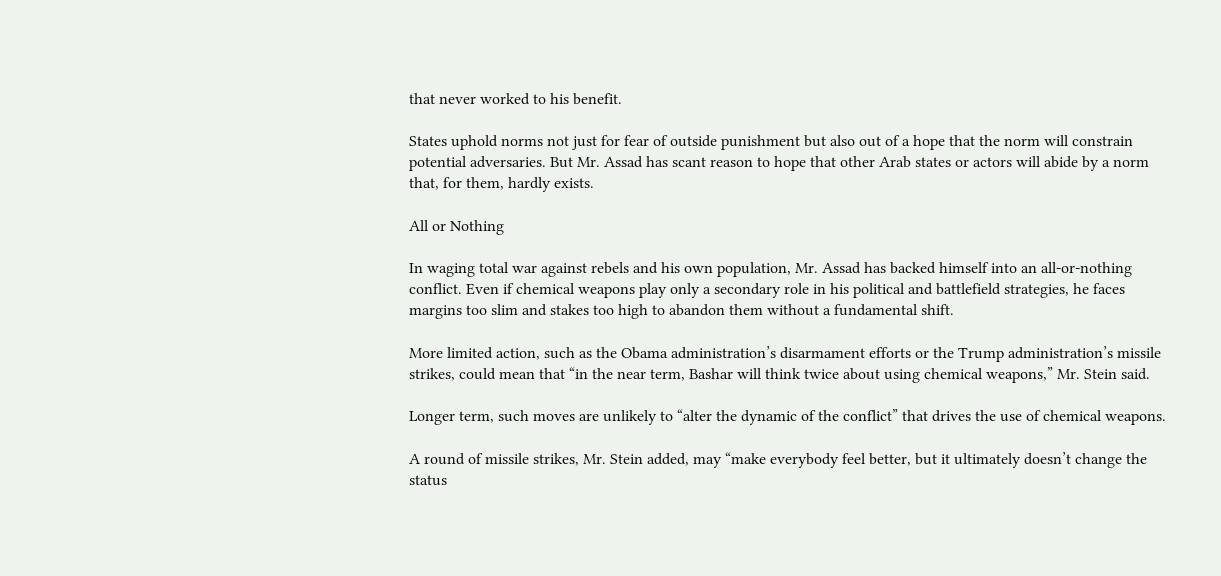that never worked to his benefit.

States uphold norms not just for fear of outside punishment but also out of a hope that the norm will constrain potential adversaries. But Mr. Assad has scant reason to hope that other Arab states or actors will abide by a norm that, for them, hardly exists.

All or Nothing

In waging total war against rebels and his own population, Mr. Assad has backed himself into an all-or-nothing conflict. Even if chemical weapons play only a secondary role in his political and battlefield strategies, he faces margins too slim and stakes too high to abandon them without a fundamental shift.

More limited action, such as the Obama administration’s disarmament efforts or the Trump administration’s missile strikes, could mean that “in the near term, Bashar will think twice about using chemical weapons,” Mr. Stein said.

Longer term, such moves are unlikely to “alter the dynamic of the conflict” that drives the use of chemical weapons.

A round of missile strikes, Mr. Stein added, may “make everybody feel better, but it ultimately doesn’t change the status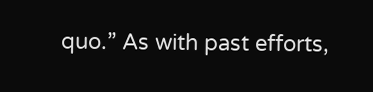quo.” As with past efforts,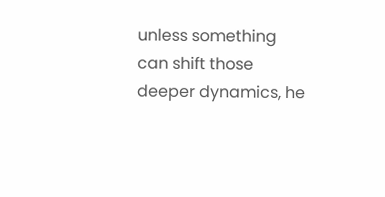unless something can shift those deeper dynamics, he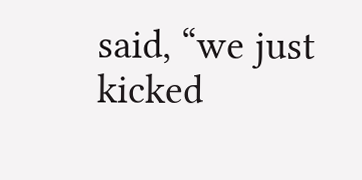said, “we just kicked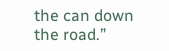the can down the road.”